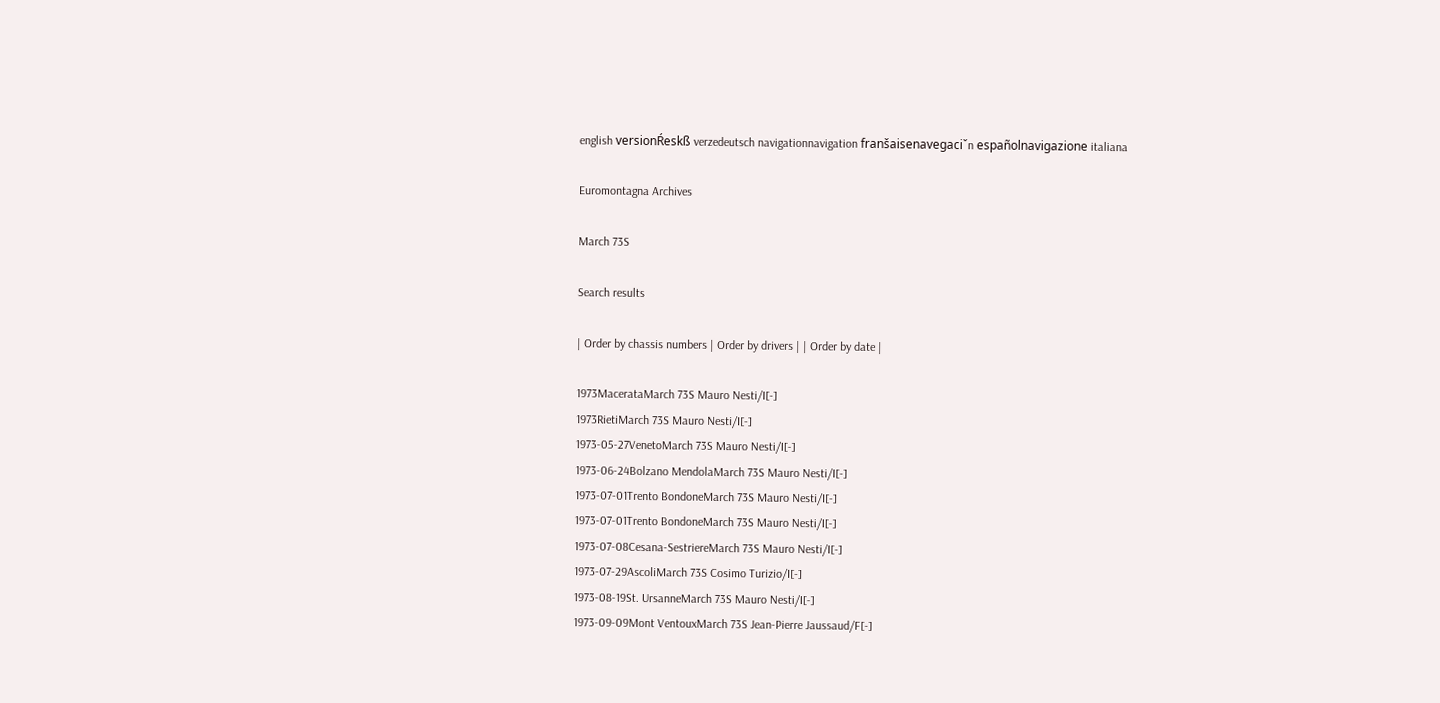english versionŔeskß verzedeutsch navigationnavigation franšaisenavegaciˇn españolnavigazione italiana

Euromontagna Archives

March 73S

Search results

| Order by chassis numbers | Order by drivers | | Order by date |

1973MacerataMarch 73S Mauro Nesti/I[-]
1973RietiMarch 73S Mauro Nesti/I[-]
1973-05-27VenetoMarch 73S Mauro Nesti/I[-]
1973-06-24Bolzano MendolaMarch 73S Mauro Nesti/I[-]
1973-07-01Trento BondoneMarch 73S Mauro Nesti/I[-]
1973-07-01Trento BondoneMarch 73S Mauro Nesti/I[-]
1973-07-08Cesana-SestriereMarch 73S Mauro Nesti/I[-]
1973-07-29AscoliMarch 73S Cosimo Turizio/I[-]
1973-08-19St. UrsanneMarch 73S Mauro Nesti/I[-]
1973-09-09Mont VentouxMarch 73S Jean-Pierre Jaussaud/F[-]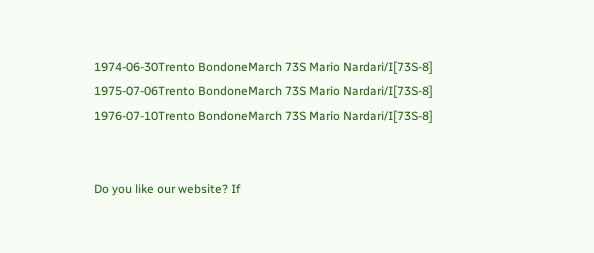1974-06-30Trento BondoneMarch 73S Mario Nardari/I[73S-8]
1975-07-06Trento BondoneMarch 73S Mario Nardari/I[73S-8]
1976-07-10Trento BondoneMarch 73S Mario Nardari/I[73S-8]


Do you like our website? If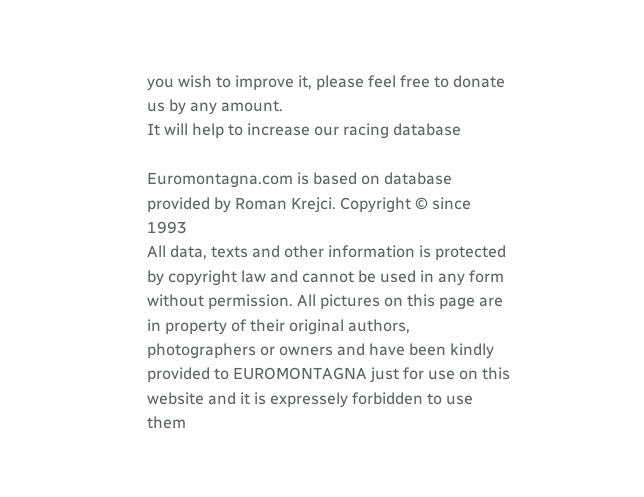you wish to improve it, please feel free to donate us by any amount.
It will help to increase our racing database

Euromontagna.com is based on database provided by Roman Krejci. Copyright © since 1993
All data, texts and other information is protected by copyright law and cannot be used in any form without permission. All pictures on this page are in property of their original authors, photographers or owners and have been kindly provided to EUROMONTAGNA just for use on this website and it is expressely forbidden to use them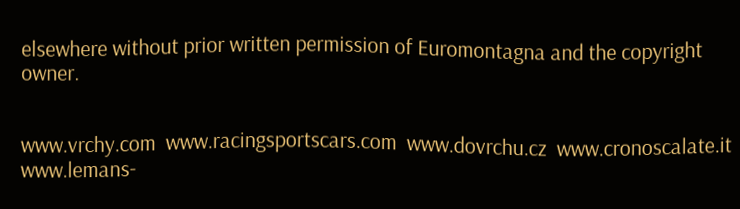elsewhere without prior written permission of Euromontagna and the copyright owner.


www.vrchy.com  www.racingsportscars.com  www.dovrchu.cz  www.cronoscalate.it  www.lemans-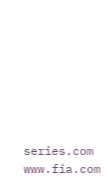series.com  www.fia.com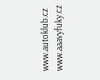www.autoklub.cz  www.aaavyfuky.cz